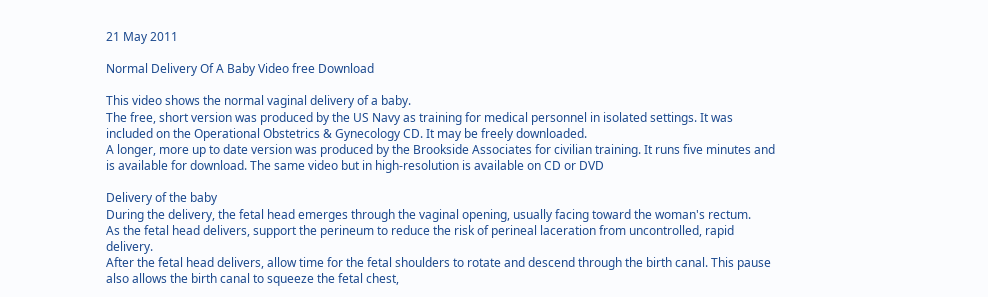21 May 2011

Normal Delivery Of A Baby Video free Download

This video shows the normal vaginal delivery of a baby.
The free, short version was produced by the US Navy as training for medical personnel in isolated settings. It was included on the Operational Obstetrics & Gynecology CD. It may be freely downloaded.
A longer, more up to date version was produced by the Brookside Associates for civilian training. It runs five minutes and is available for download. The same video but in high-resolution is available on CD or DVD

Delivery of the baby
During the delivery, the fetal head emerges through the vaginal opening, usually facing toward the woman's rectum.
As the fetal head delivers, support the perineum to reduce the risk of perineal laceration from uncontrolled, rapid delivery.
After the fetal head delivers, allow time for the fetal shoulders to rotate and descend through the birth canal. This pause also allows the birth canal to squeeze the fetal chest,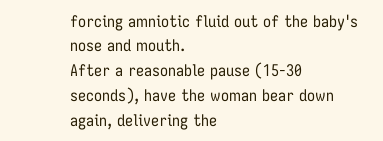forcing amniotic fluid out of the baby's nose and mouth.
After a reasonable pause (15-30 seconds), have the woman bear down again, delivering the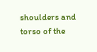shoulders and torso of the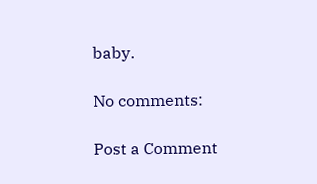baby.

No comments:

Post a Comment